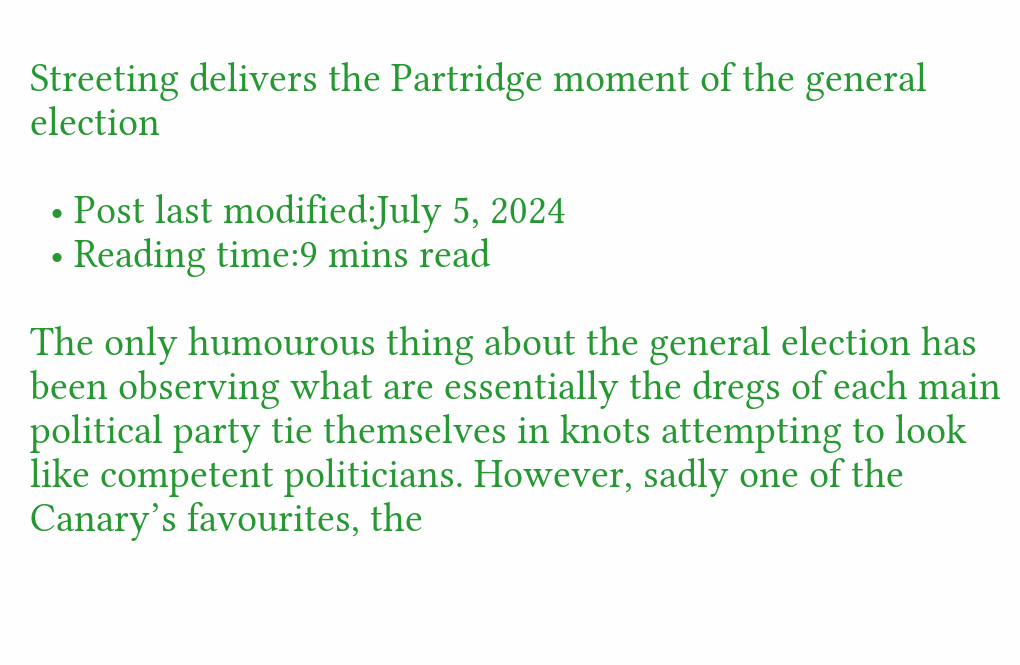Streeting delivers the Partridge moment of the general election

  • Post last modified:July 5, 2024
  • Reading time:9 mins read

The only humourous thing about the general election has been observing what are essentially the dregs of each main political party tie themselves in knots attempting to look like competent politicians. However, sadly one of the Canary’s favourites, the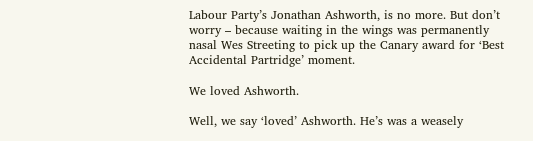Labour Party’s Jonathan Ashworth, is no more. But don’t worry – because waiting in the wings was permanently nasal Wes Streeting to pick up the Canary award for ‘Best Accidental Partridge’ moment.

We loved Ashworth.

Well, we say ‘loved’ Ashworth. He’s was a weasely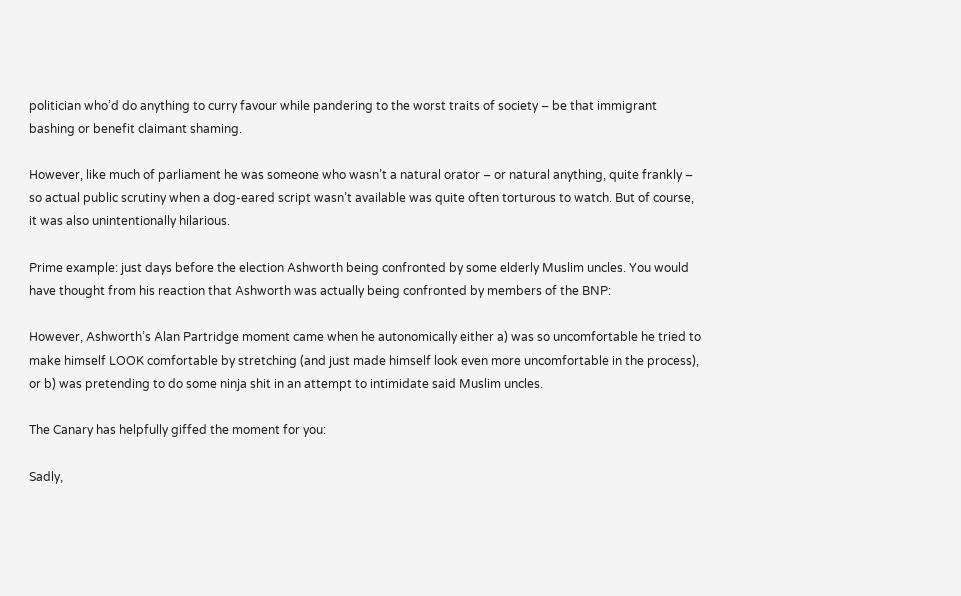politician who’d do anything to curry favour while pandering to the worst traits of society – be that immigrant bashing or benefit claimant shaming.

However, like much of parliament he was someone who wasn’t a natural orator – or natural anything, quite frankly – so actual public scrutiny when a dog-eared script wasn’t available was quite often torturous to watch. But of course, it was also unintentionally hilarious.

Prime example: just days before the election Ashworth being confronted by some elderly Muslim uncles. You would have thought from his reaction that Ashworth was actually being confronted by members of the BNP:

However, Ashworth’s Alan Partridge moment came when he autonomically either a) was so uncomfortable he tried to make himself LOOK comfortable by stretching (and just made himself look even more uncomfortable in the process), or b) was pretending to do some ninja shit in an attempt to intimidate said Muslim uncles.

The Canary has helpfully giffed the moment for you:

Sadly,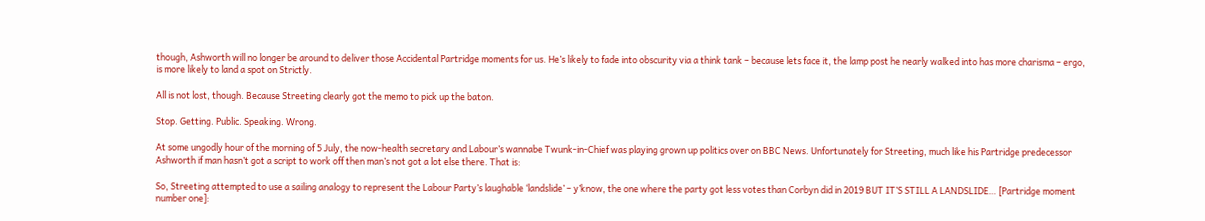though, Ashworth will no longer be around to deliver those Accidental Partridge moments for us. He’s likely to fade into obscurity via a think tank – because lets face it, the lamp post he nearly walked into has more charisma – ergo, is more likely to land a spot on Strictly.

All is not lost, though. Because Streeting clearly got the memo to pick up the baton.

Stop. Getting. Public. Speaking. Wrong.

At some ungodly hour of the morning of 5 July, the now-health secretary and Labour’s wannabe Twunk-in-Chief was playing grown up politics over on BBC News. Unfortunately for Streeting, much like his Partridge predecessor Ashworth if man hasn’t got a script to work off then man’s not got a lot else there. That is:

So, Streeting attempted to use a sailing analogy to represent the Labour Party’s laughable ‘landslide’ – y’know, the one where the party got less votes than Corbyn did in 2019 BUT IT’S STILL A LANDSLIDE… [Partridge moment number one]: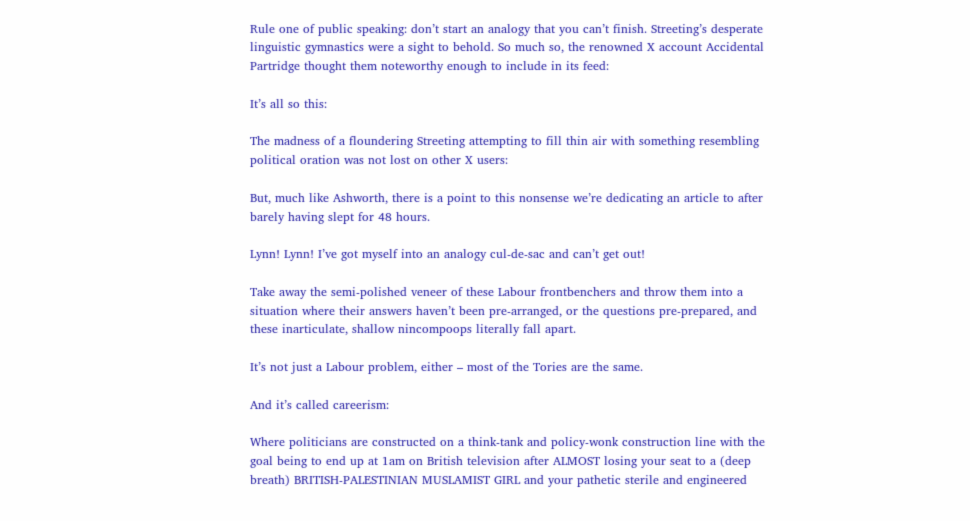Rule one of public speaking: don’t start an analogy that you can’t finish. Streeting’s desperate linguistic gymnastics were a sight to behold. So much so, the renowned X account Accidental Partridge thought them noteworthy enough to include in its feed:

It’s all so this:

The madness of a floundering Streeting attempting to fill thin air with something resembling political oration was not lost on other X users:

But, much like Ashworth, there is a point to this nonsense we’re dedicating an article to after barely having slept for 48 hours.

Lynn! Lynn! I’ve got myself into an analogy cul-de-sac and can’t get out!

Take away the semi-polished veneer of these Labour frontbenchers and throw them into a situation where their answers haven’t been pre-arranged, or the questions pre-prepared, and these inarticulate, shallow nincompoops literally fall apart.

It’s not just a Labour problem, either – most of the Tories are the same.

And it’s called careerism:

Where politicians are constructed on a think-tank and policy-wonk construction line with the goal being to end up at 1am on British television after ALMOST losing your seat to a (deep breath) BRITISH-PALESTINIAN MUSLAMIST GIRL and your pathetic sterile and engineered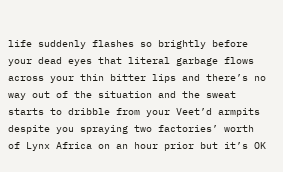life suddenly flashes so brightly before your dead eyes that literal garbage flows across your thin bitter lips and there’s no way out of the situation and the sweat starts to dribble from your Veet’d armpits despite you spraying two factories’ worth of Lynx Africa on an hour prior but it’s OK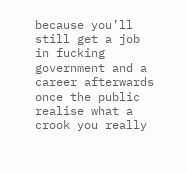because you’ll still get a job in fucking government and a career afterwards once the public realise what a crook you really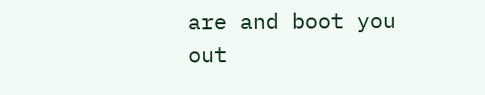are and boot you out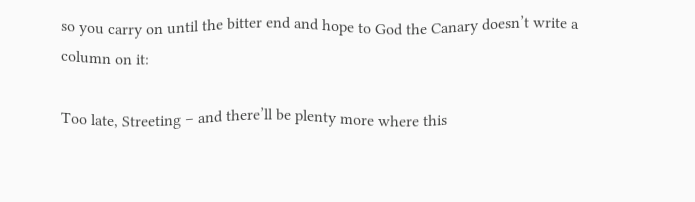so you carry on until the bitter end and hope to God the Canary doesn’t write a column on it:

Too late, Streeting – and there’ll be plenty more where this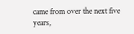came from over the next five years,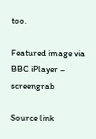too.

Featured image via BBC iPlayer – screengrab

Source link